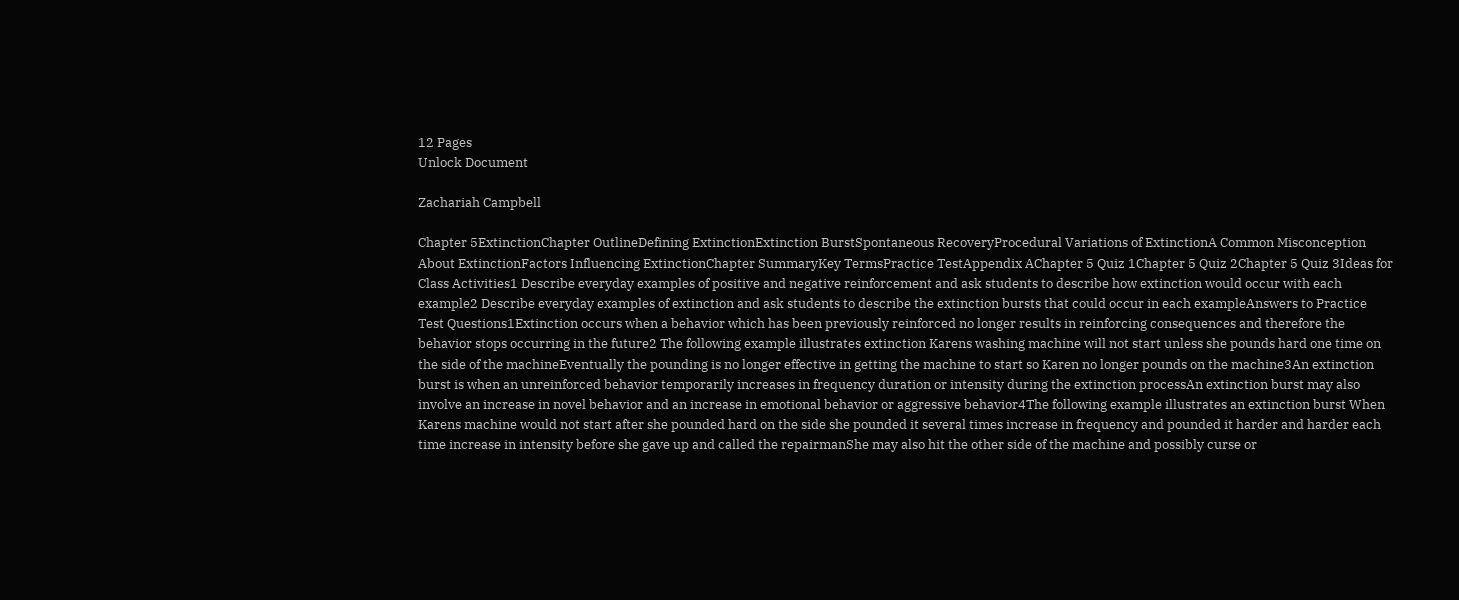12 Pages
Unlock Document

Zachariah Campbell

Chapter 5ExtinctionChapter OutlineDefining ExtinctionExtinction BurstSpontaneous RecoveryProcedural Variations of ExtinctionA Common Misconception About ExtinctionFactors Influencing ExtinctionChapter SummaryKey TermsPractice TestAppendix AChapter 5 Quiz 1Chapter 5 Quiz 2Chapter 5 Quiz 3Ideas for Class Activities1 Describe everyday examples of positive and negative reinforcement and ask students to describe how extinction would occur with each example2 Describe everyday examples of extinction and ask students to describe the extinction bursts that could occur in each exampleAnswers to Practice Test Questions1Extinction occurs when a behavior which has been previously reinforced no longer results in reinforcing consequences and therefore the behavior stops occurring in the future2 The following example illustrates extinction Karens washing machine will not start unless she pounds hard one time on the side of the machineEventually the pounding is no longer effective in getting the machine to start so Karen no longer pounds on the machine3An extinction burst is when an unreinforced behavior temporarily increases in frequency duration or intensity during the extinction processAn extinction burst may also involve an increase in novel behavior and an increase in emotional behavior or aggressive behavior4The following example illustrates an extinction burst When Karens machine would not start after she pounded hard on the side she pounded it several times increase in frequency and pounded it harder and harder each time increase in intensity before she gave up and called the repairmanShe may also hit the other side of the machine and possibly curse or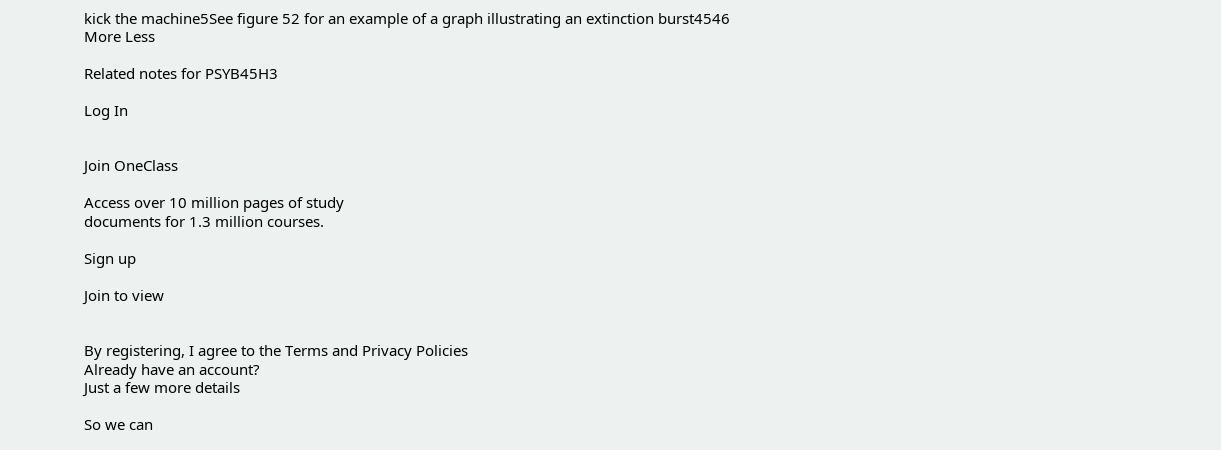kick the machine5See figure 52 for an example of a graph illustrating an extinction burst4546
More Less

Related notes for PSYB45H3

Log In


Join OneClass

Access over 10 million pages of study
documents for 1.3 million courses.

Sign up

Join to view


By registering, I agree to the Terms and Privacy Policies
Already have an account?
Just a few more details

So we can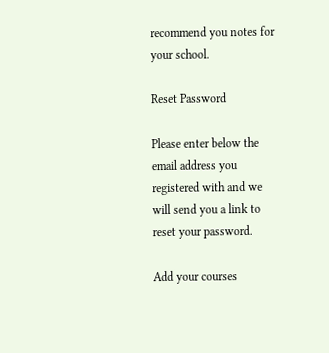recommend you notes for your school.

Reset Password

Please enter below the email address you registered with and we will send you a link to reset your password.

Add your courses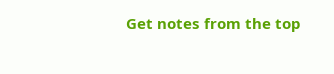Get notes from the top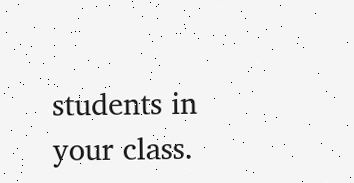students in your class.